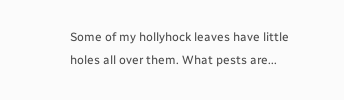Some of my hollyhock leaves have little holes all over them. What pests are...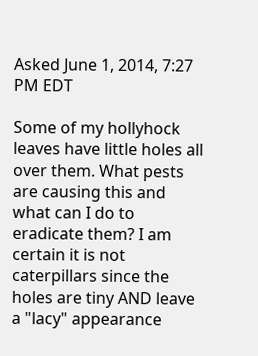Asked June 1, 2014, 7:27 PM EDT

Some of my hollyhock leaves have little holes all over them. What pests are causing this and what can I do to eradicate them? I am certain it is not caterpillars since the holes are tiny AND leave a "lacy" appearance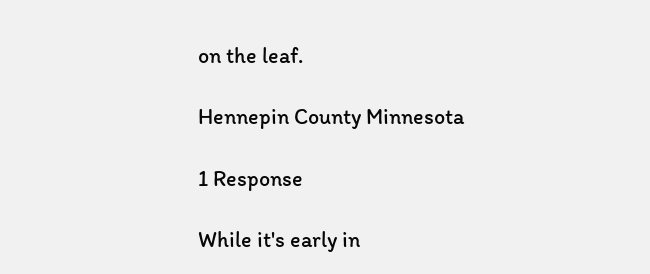on the leaf.

Hennepin County Minnesota

1 Response

While it's early in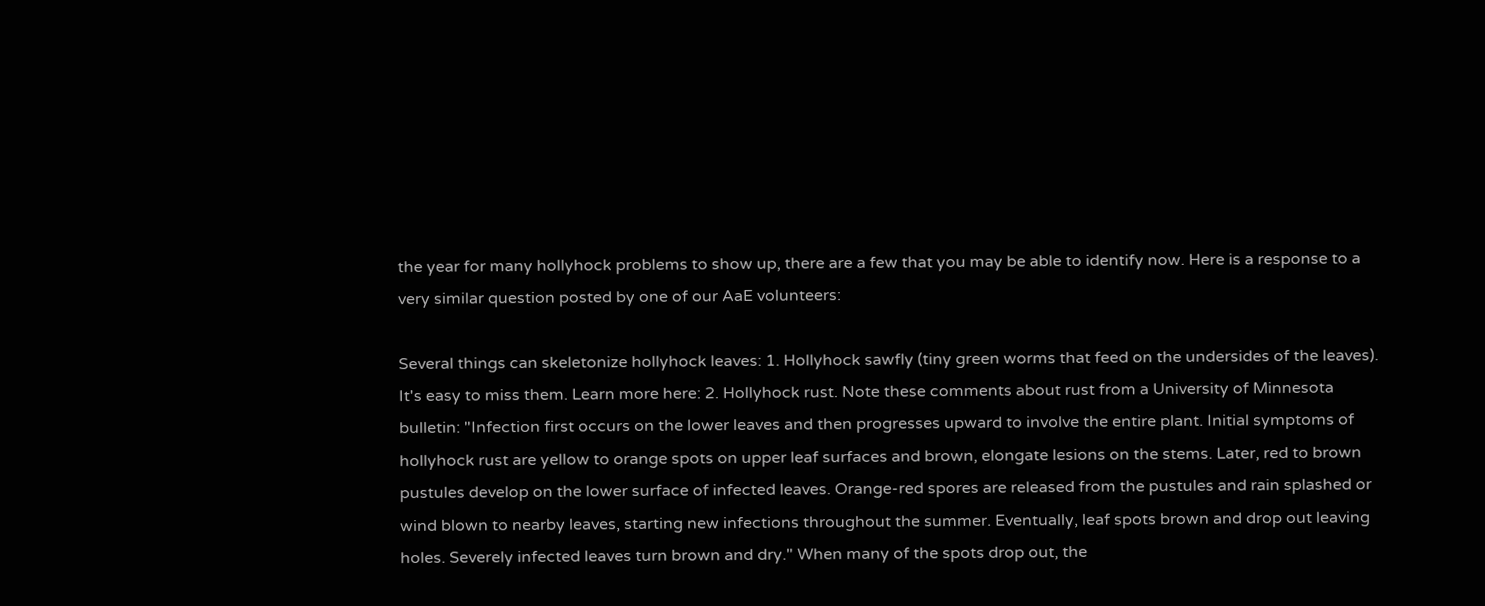the year for many hollyhock problems to show up, there are a few that you may be able to identify now. Here is a response to a very similar question posted by one of our AaE volunteers:

Several things can skeletonize hollyhock leaves: 1. Hollyhock sawfly (tiny green worms that feed on the undersides of the leaves). It's easy to miss them. Learn more here: 2. Hollyhock rust. Note these comments about rust from a University of Minnesota bulletin: "Infection first occurs on the lower leaves and then progresses upward to involve the entire plant. Initial symptoms of hollyhock rust are yellow to orange spots on upper leaf surfaces and brown, elongate lesions on the stems. Later, red to brown pustules develop on the lower surface of infected leaves. Orange-red spores are released from the pustules and rain splashed or wind blown to nearby leaves, starting new infections throughout the summer. Eventually, leaf spots brown and drop out leaving holes. Severely infected leaves turn brown and dry." When many of the spots drop out, the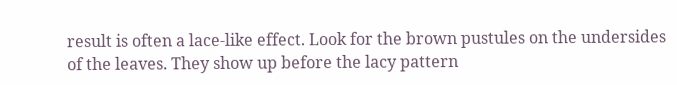result is often a lace-like effect. Look for the brown pustules on the undersides of the leaves. They show up before the lacy pattern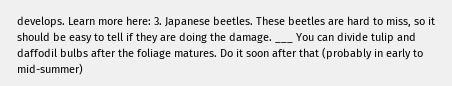develops. Learn more here: 3. Japanese beetles. These beetles are hard to miss, so it should be easy to tell if they are doing the damage. ___ You can divide tulip and daffodil bulbs after the foliage matures. Do it soon after that (probably in early to mid-summer)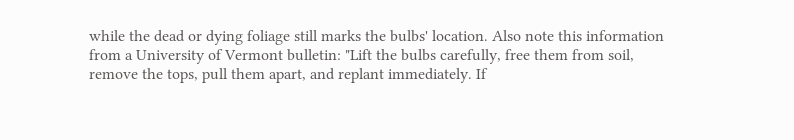while the dead or dying foliage still marks the bulbs' location. Also note this information from a University of Vermont bulletin: "Lift the bulbs carefully, free them from soil, remove the tops, pull them apart, and replant immediately. If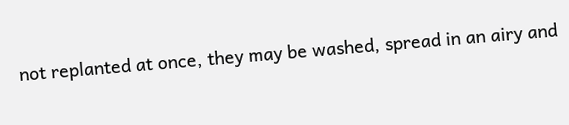not replanted at once, they may be washed, spread in an airy and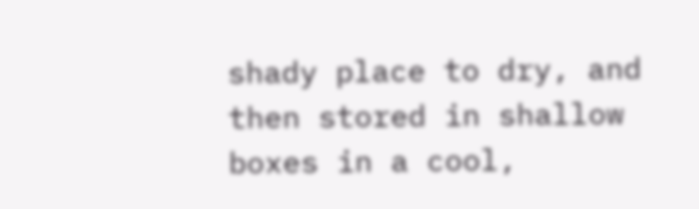shady place to dry, and then stored in shallow boxes in a cool,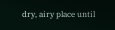dry, airy place until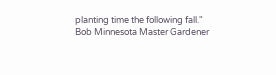planting time the following fall."
Bob Minnesota Master Gardener